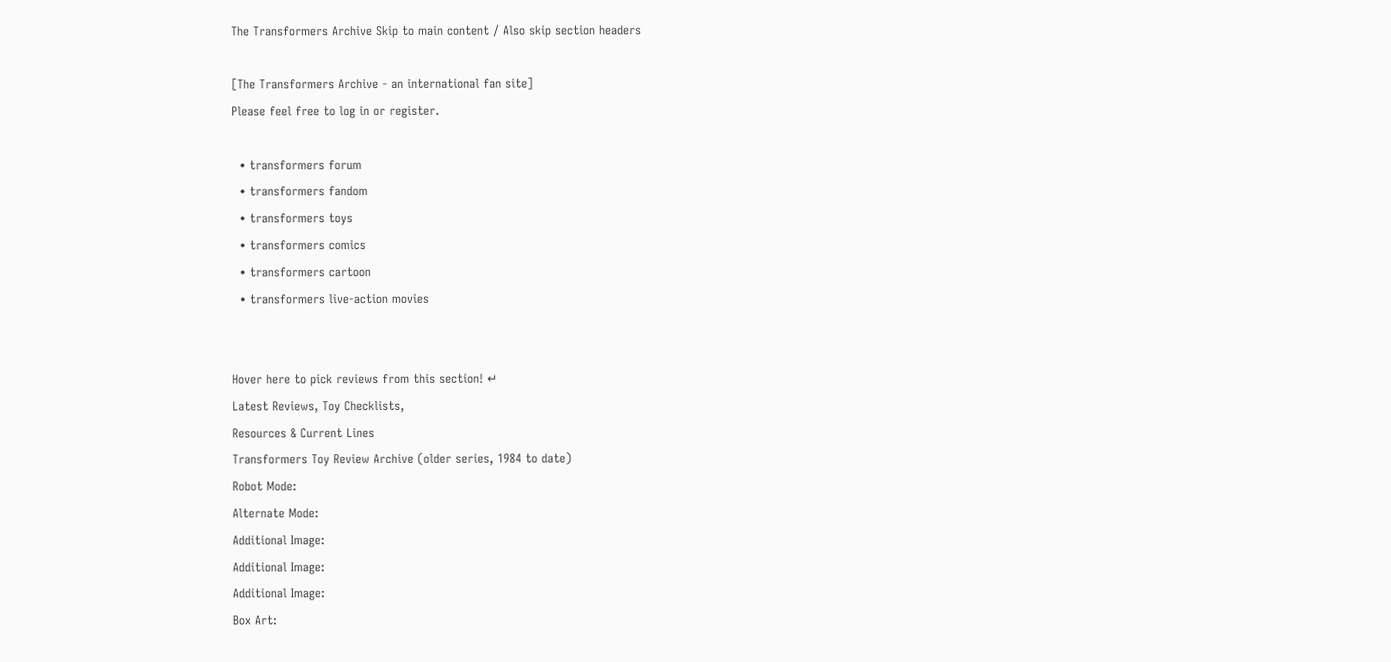The Transformers Archive Skip to main content / Also skip section headers

[The Transformers Archive - an international fan site]
Please feel free to log in or register.

  • transformers forum
  • transformers fandom
  • transformers toys
  • transformers comics
  • transformers cartoon
  • transformers live-action movies


Hover here to pick reviews from this section! ↵
Latest Reviews, Toy Checklists,
Resources & Current Lines
Transformers Toy Review Archive (older series, 1984 to date)
Robot Mode:
Alternate Mode:
Additional Image:
Additional Image:
Additional Image:
Box Art: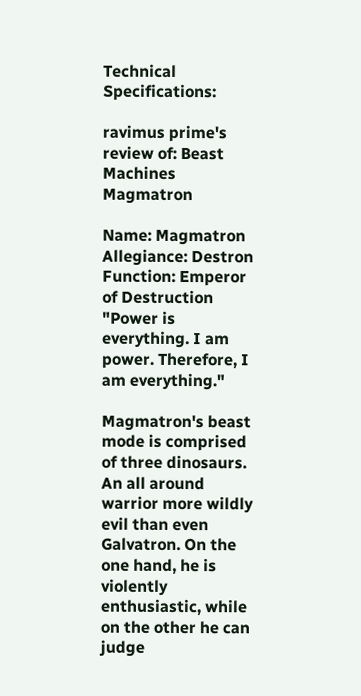Technical Specifications:

ravimus prime's review of: Beast Machines Magmatron

Name: Magmatron
Allegiance: Destron
Function: Emperor of Destruction
"Power is everything. I am power. Therefore, I am everything."

Magmatron's beast mode is comprised of three dinosaurs. An all around warrior more wildly evil than even Galvatron. On the one hand, he is violently enthusiastic, while on the other he can judge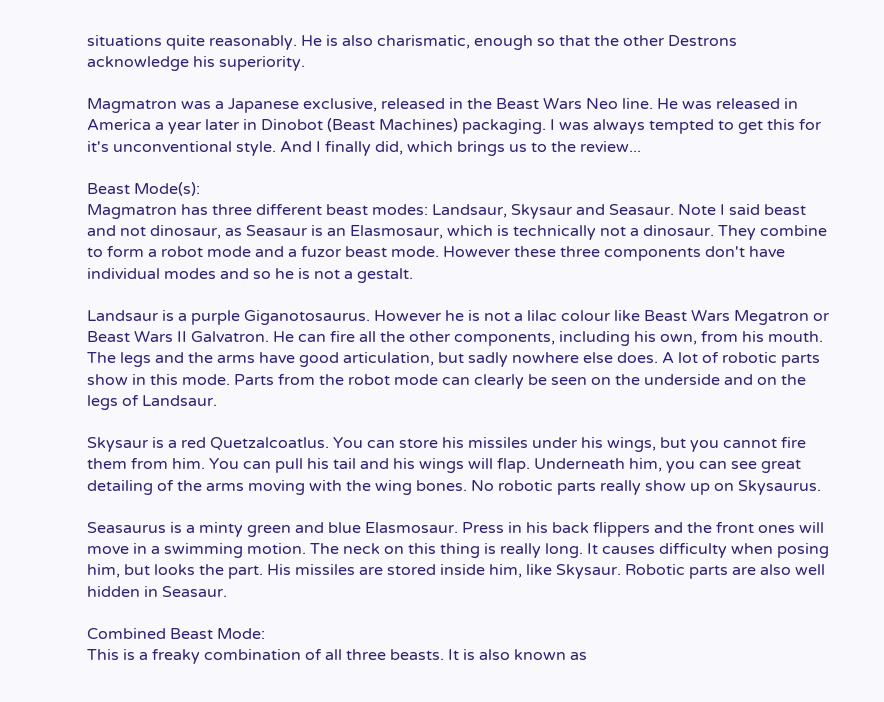situations quite reasonably. He is also charismatic, enough so that the other Destrons acknowledge his superiority.

Magmatron was a Japanese exclusive, released in the Beast Wars Neo line. He was released in America a year later in Dinobot (Beast Machines) packaging. I was always tempted to get this for it's unconventional style. And I finally did, which brings us to the review...

Beast Mode(s):
Magmatron has three different beast modes: Landsaur, Skysaur and Seasaur. Note I said beast and not dinosaur, as Seasaur is an Elasmosaur, which is technically not a dinosaur. They combine to form a robot mode and a fuzor beast mode. However these three components don't have individual modes and so he is not a gestalt.

Landsaur is a purple Giganotosaurus. However he is not a lilac colour like Beast Wars Megatron or Beast Wars II Galvatron. He can fire all the other components, including his own, from his mouth. The legs and the arms have good articulation, but sadly nowhere else does. A lot of robotic parts show in this mode. Parts from the robot mode can clearly be seen on the underside and on the legs of Landsaur.

Skysaur is a red Quetzalcoatlus. You can store his missiles under his wings, but you cannot fire them from him. You can pull his tail and his wings will flap. Underneath him, you can see great detailing of the arms moving with the wing bones. No robotic parts really show up on Skysaurus.

Seasaurus is a minty green and blue Elasmosaur. Press in his back flippers and the front ones will move in a swimming motion. The neck on this thing is really long. It causes difficulty when posing him, but looks the part. His missiles are stored inside him, like Skysaur. Robotic parts are also well hidden in Seasaur.

Combined Beast Mode:
This is a freaky combination of all three beasts. It is also known as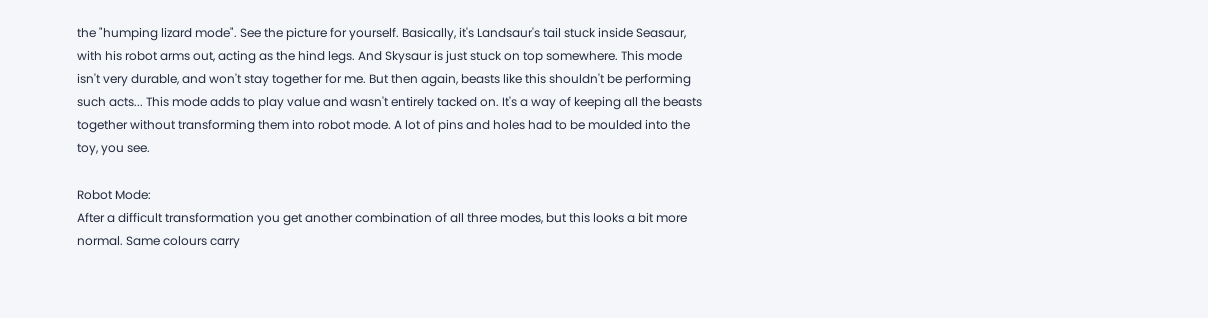the "humping lizard mode". See the picture for yourself. Basically, it's Landsaur's tail stuck inside Seasaur, with his robot arms out, acting as the hind legs. And Skysaur is just stuck on top somewhere. This mode isn't very durable, and won't stay together for me. But then again, beasts like this shouldn't be performing such acts... This mode adds to play value and wasn't entirely tacked on. It's a way of keeping all the beasts together without transforming them into robot mode. A lot of pins and holes had to be moulded into the toy, you see.

Robot Mode:
After a difficult transformation you get another combination of all three modes, but this looks a bit more normal. Same colours carry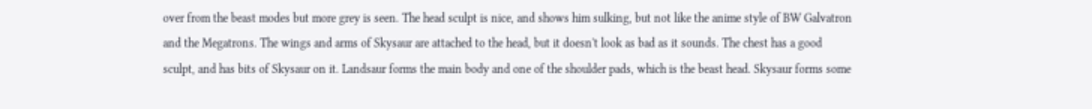over from the beast modes but more grey is seen. The head sculpt is nice, and shows him sulking, but not like the anime style of BW Galvatron and the Megatrons. The wings and arms of Skysaur are attached to the head, but it doesn't look as bad as it sounds. The chest has a good sculpt, and has bits of Skysaur on it. Landsaur forms the main body and one of the shoulder pads, which is the beast head. Skysaur forms some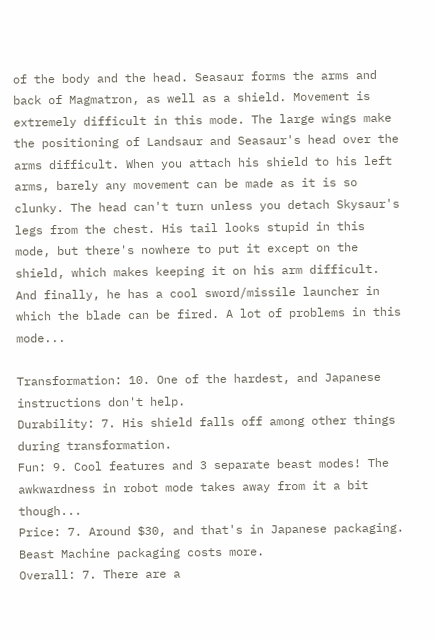of the body and the head. Seasaur forms the arms and back of Magmatron, as well as a shield. Movement is extremely difficult in this mode. The large wings make the positioning of Landsaur and Seasaur's head over the arms difficult. When you attach his shield to his left arms, barely any movement can be made as it is so clunky. The head can't turn unless you detach Skysaur's legs from the chest. His tail looks stupid in this mode, but there's nowhere to put it except on the shield, which makes keeping it on his arm difficult. And finally, he has a cool sword/missile launcher in which the blade can be fired. A lot of problems in this mode...

Transformation: 10. One of the hardest, and Japanese instructions don't help.
Durability: 7. His shield falls off among other things during transformation.
Fun: 9. Cool features and 3 separate beast modes! The awkwardness in robot mode takes away from it a bit though...
Price: 7. Around $30, and that's in Japanese packaging. Beast Machine packaging costs more.
Overall: 7. There are a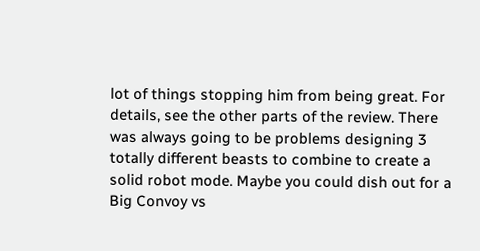lot of things stopping him from being great. For details, see the other parts of the review. There was always going to be problems designing 3 totally different beasts to combine to create a solid robot mode. Maybe you could dish out for a Big Convoy vs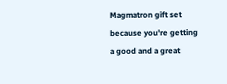Magmatron gift set because you're getting a good and a great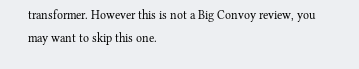transformer. However this is not a Big Convoy review, you may want to skip this one.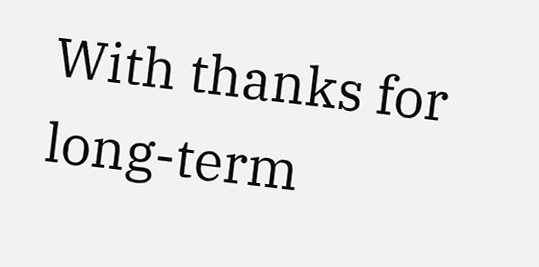With thanks for long-term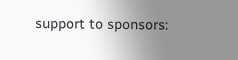support to sponsors: